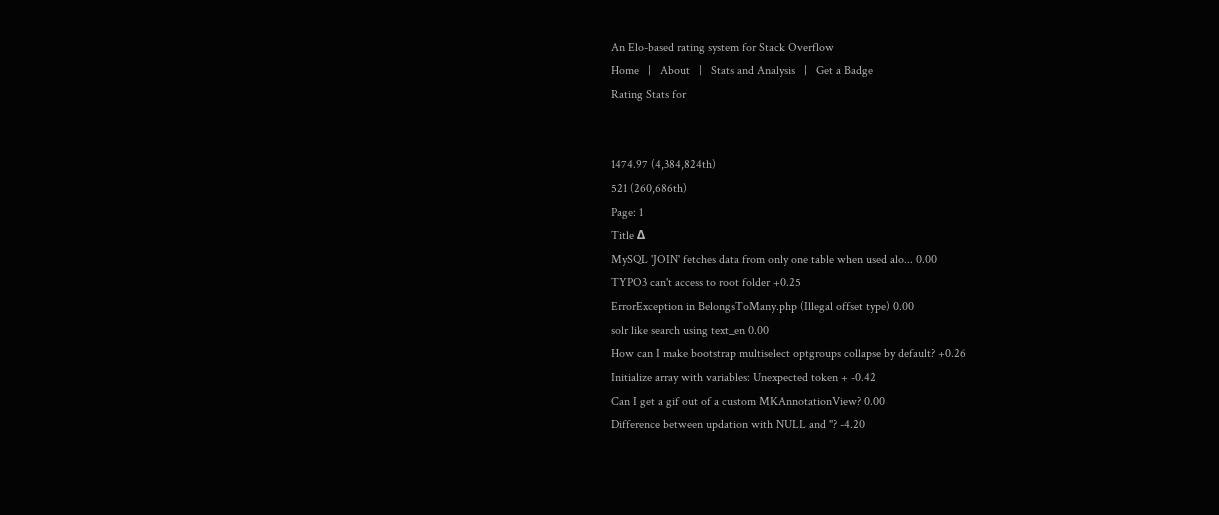An Elo-based rating system for Stack Overflow
Home   |   About   |   Stats and Analysis   |   Get a Badge
Rating Stats for


1474.97 (4,384,824th)
521 (260,686th)
Page: 1
Title Δ
MySQL 'JOIN' fetches data from only one table when used alo... 0.00
TYPO3 can't access to root folder +0.25
ErrorException in BelongsToMany.php (Illegal offset type) 0.00
solr like search using text_en 0.00
How can I make bootstrap multiselect optgroups collapse by default? +0.26
Initialize array with variables: Unexpected token + -0.42
Can I get a gif out of a custom MKAnnotationView? 0.00
Difference between updation with NULL and ''? -4.20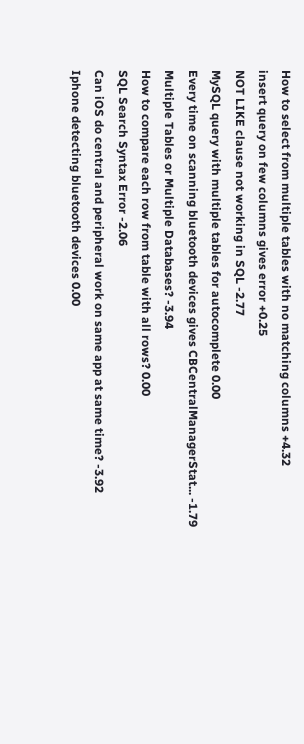How to select from multiple tables with no matching columns +4.32
insert query on few columns gives error +0.25
NOT LIKE clause not working in SQL -2.77
MySQL query with multiple tables for autocomplete 0.00
Every time on scanning bluetooth devices gives CBCentralManagerStat... -1.79
Multiple Tables or Multiple Databases? -3.94
How to compare each row from table with all rows? 0.00
SQL Search Syntax Error -2.06
Can iOS do central and peripheral work on same app at same time? -3.92
Iphone detecting bluetooth devices 0.00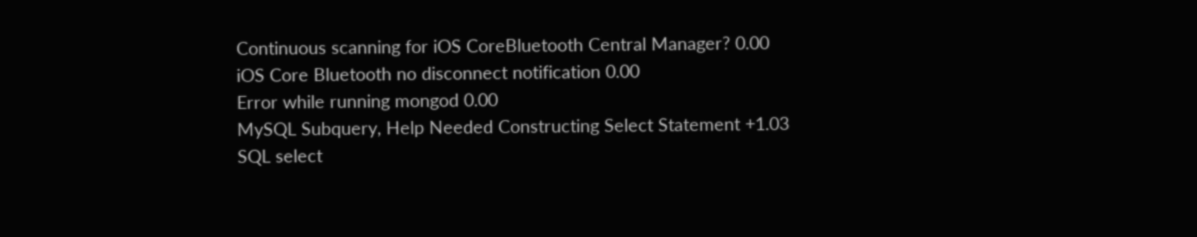Continuous scanning for iOS CoreBluetooth Central Manager? 0.00
iOS Core Bluetooth no disconnect notification 0.00
Error while running mongod 0.00
MySQL Subquery, Help Needed Constructing Select Statement +1.03
SQL select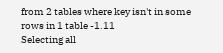from 2 tables where key isn't in some rows in 1 table -1.11
Selecting all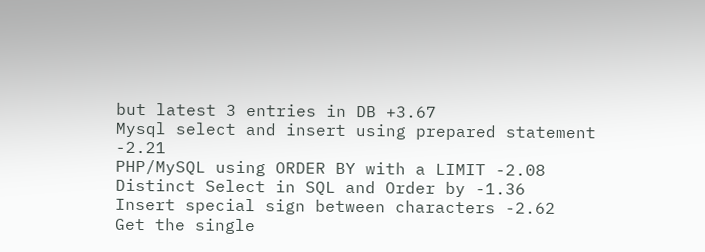but latest 3 entries in DB +3.67
Mysql select and insert using prepared statement -2.21
PHP/MySQL using ORDER BY with a LIMIT -2.08
Distinct Select in SQL and Order by -1.36
Insert special sign between characters -2.62
Get the single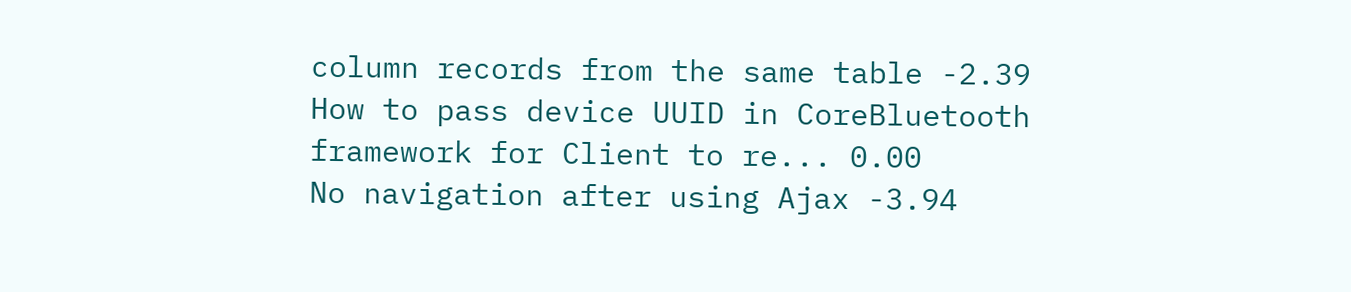column records from the same table -2.39
How to pass device UUID in CoreBluetooth framework for Client to re... 0.00
No navigation after using Ajax -3.94